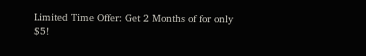Limited Time Offer: Get 2 Months of for only $5!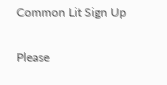Common Lit Sign Up

Please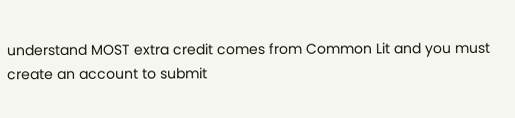understand MOST extra credit comes from Common Lit and you must create an account to submit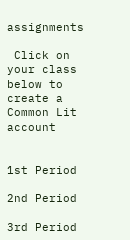assignments

 Click on your class below to create a Common Lit account


1st Period

2nd Period

3rd Period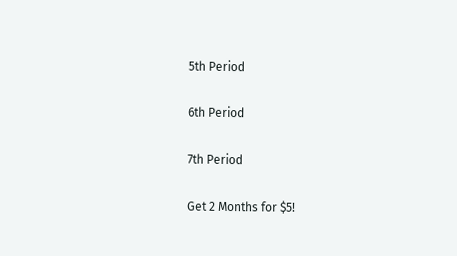5th Period

6th Period

7th Period

Get 2 Months for $5!